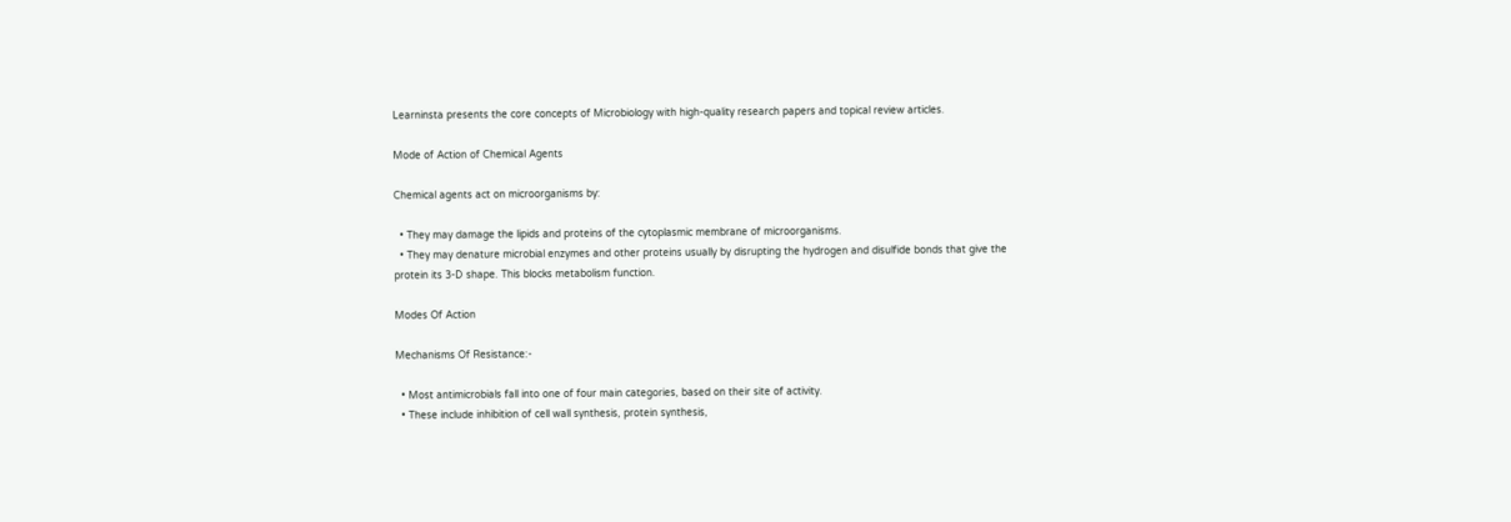Learninsta presents the core concepts of Microbiology with high-quality research papers and topical review articles.

Mode of Action of Chemical Agents

Chemical agents act on microorganisms by:

  • They may damage the lipids and proteins of the cytoplasmic membrane of microorganisms.
  • They may denature microbial enzymes and other proteins usually by disrupting the hydrogen and disulfide bonds that give the protein its 3-D shape. This blocks metabolism function.

Modes Of Action

Mechanisms Of Resistance:-

  • Most antimicrobials fall into one of four main categories, based on their site of activity.
  • These include inhibition of cell wall synthesis, protein synthesis,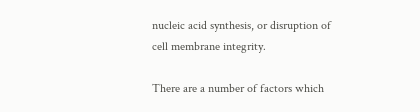nucleic acid synthesis, or disruption of cell membrane integrity.

There are a number of factors which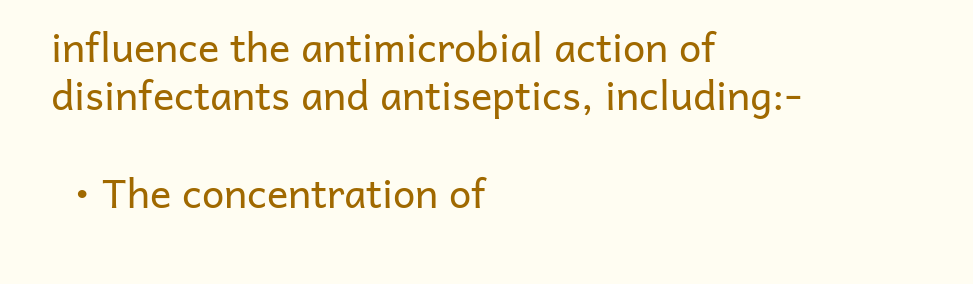influence the antimicrobial action of disinfectants and antiseptics, including:-

  • The concentration of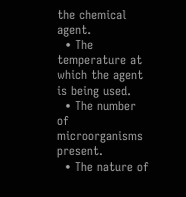the chemical agent.
  • The temperature at which the agent is being used.
  • The number of microorganisms present.
  • The nature of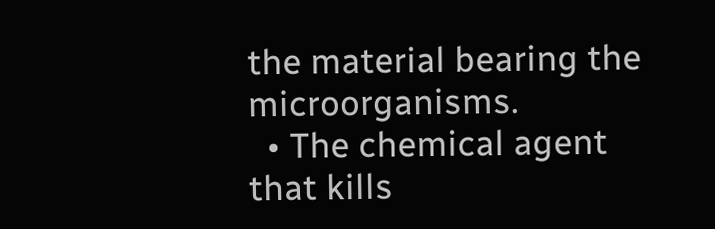the material bearing the microorganisms.
  • The chemical agent that kills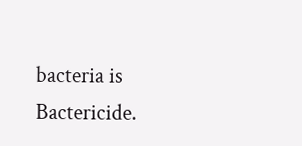bacteria is Bactericide.